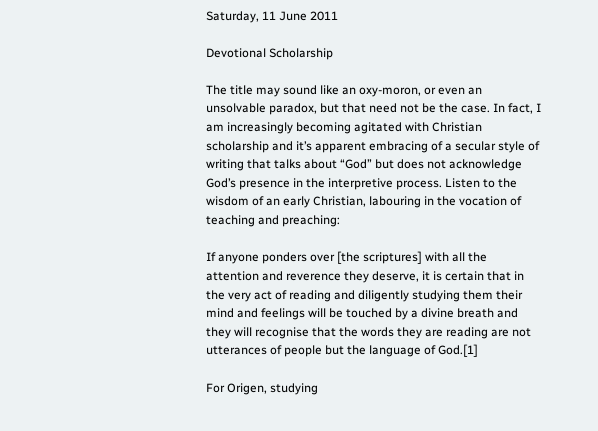Saturday, 11 June 2011

Devotional Scholarship

The title may sound like an oxy-moron, or even an unsolvable paradox, but that need not be the case. In fact, I am increasingly becoming agitated with Christian scholarship and it’s apparent embracing of a secular style of writing that talks about “God” but does not acknowledge God’s presence in the interpretive process. Listen to the wisdom of an early Christian, labouring in the vocation of teaching and preaching:

If anyone ponders over [the scriptures] with all the attention and reverence they deserve, it is certain that in the very act of reading and diligently studying them their mind and feelings will be touched by a divine breath and they will recognise that the words they are reading are not utterances of people but the language of God.[1]

For Origen, studying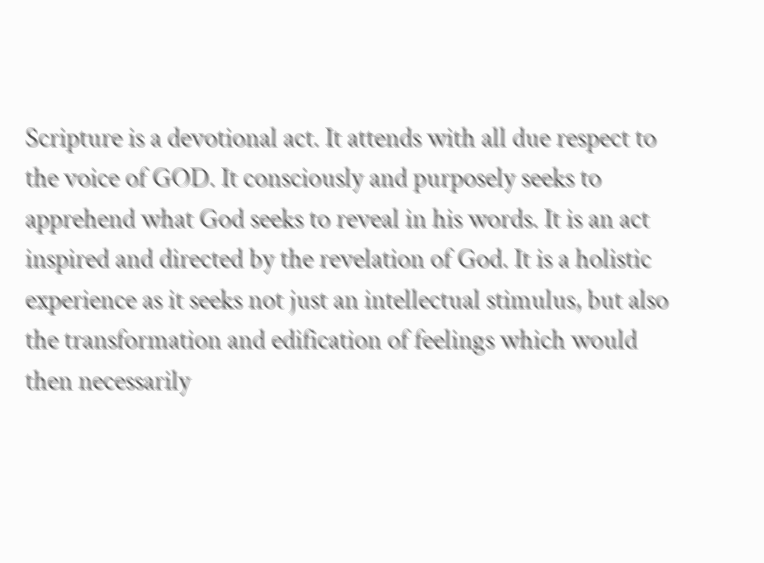Scripture is a devotional act. It attends with all due respect to the voice of GOD. It consciously and purposely seeks to apprehend what God seeks to reveal in his words. It is an act inspired and directed by the revelation of God. It is a holistic experience as it seeks not just an intellectual stimulus, but also the transformation and edification of feelings which would then necessarily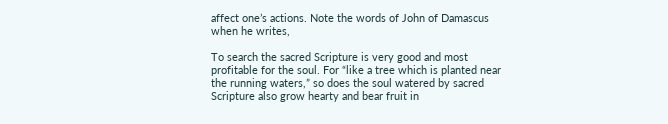affect one’s actions. Note the words of John of Damascus when he writes,

To search the sacred Scripture is very good and most profitable for the soul. For “like a tree which is planted near the running waters,” so does the soul watered by sacred Scripture also grow hearty and bear fruit in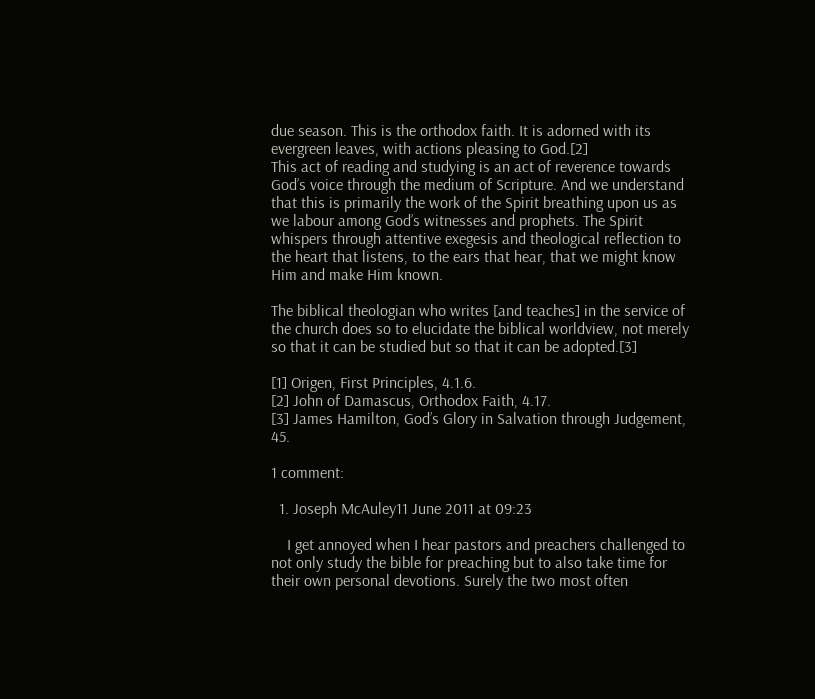due season. This is the orthodox faith. It is adorned with its evergreen leaves, with actions pleasing to God.[2]
This act of reading and studying is an act of reverence towards God’s voice through the medium of Scripture. And we understand that this is primarily the work of the Spirit breathing upon us as we labour among God’s witnesses and prophets. The Spirit whispers through attentive exegesis and theological reflection to the heart that listens, to the ears that hear, that we might know Him and make Him known.

The biblical theologian who writes [and teaches] in the service of the church does so to elucidate the biblical worldview, not merely so that it can be studied but so that it can be adopted.[3]

[1] Origen, First Principles, 4.1.6.
[2] John of Damascus, Orthodox Faith, 4.17.
[3] James Hamilton, God’s Glory in Salvation through Judgement, 45.

1 comment:

  1. Joseph McAuley11 June 2011 at 09:23

    I get annoyed when I hear pastors and preachers challenged to not only study the bible for preaching but to also take time for their own personal devotions. Surely the two most often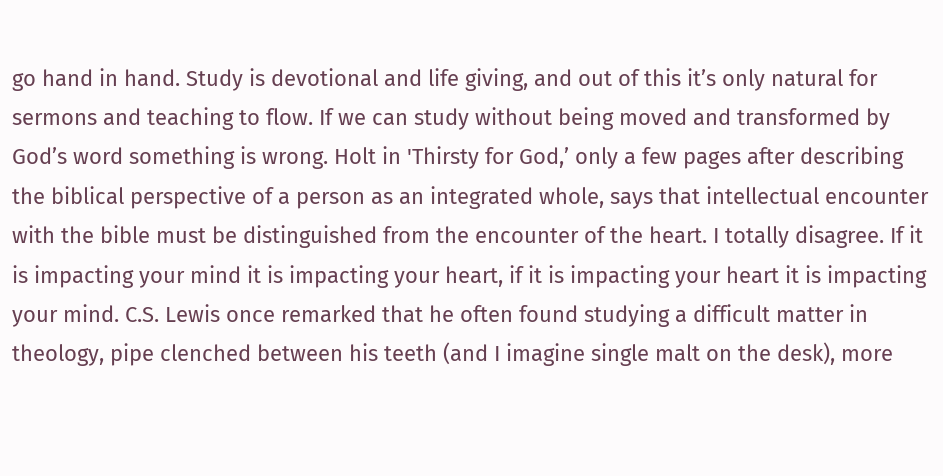go hand in hand. Study is devotional and life giving, and out of this it’s only natural for sermons and teaching to flow. If we can study without being moved and transformed by God’s word something is wrong. Holt in 'Thirsty for God,’ only a few pages after describing the biblical perspective of a person as an integrated whole, says that intellectual encounter with the bible must be distinguished from the encounter of the heart. I totally disagree. If it is impacting your mind it is impacting your heart, if it is impacting your heart it is impacting your mind. C.S. Lewis once remarked that he often found studying a difficult matter in theology, pipe clenched between his teeth (and I imagine single malt on the desk), more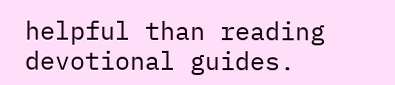helpful than reading devotional guides.